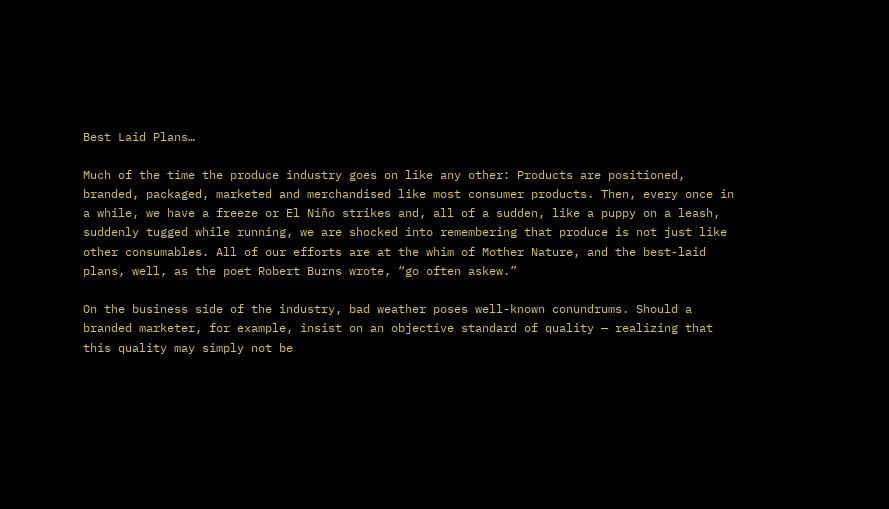Best Laid Plans…

Much of the time the produce industry goes on like any other: Products are positioned, branded, packaged, marketed and merchandised like most consumer products. Then, every once in a while, we have a freeze or El Niño strikes and, all of a sudden, like a puppy on a leash, suddenly tugged while running, we are shocked into remembering that produce is not just like other consumables. All of our efforts are at the whim of Mother Nature, and the best-laid plans, well, as the poet Robert Burns wrote, “go often askew.”

On the business side of the industry, bad weather poses well-known conundrums. Should a branded marketer, for example, insist on an objective standard of quality — realizing that this quality may simply not be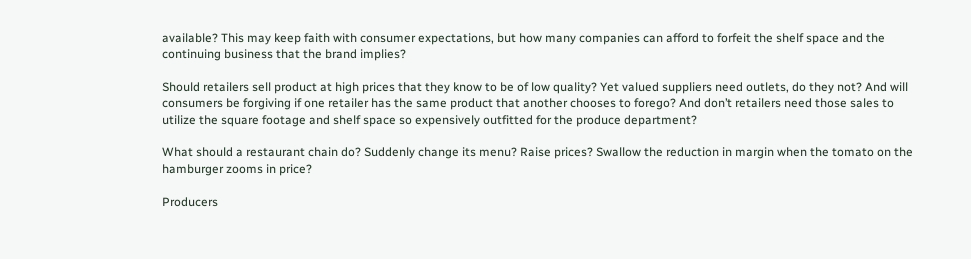available? This may keep faith with consumer expectations, but how many companies can afford to forfeit the shelf space and the continuing business that the brand implies?

Should retailers sell product at high prices that they know to be of low quality? Yet valued suppliers need outlets, do they not? And will consumers be forgiving if one retailer has the same product that another chooses to forego? And don’t retailers need those sales to utilize the square footage and shelf space so expensively outfitted for the produce department?

What should a restaurant chain do? Suddenly change its menu? Raise prices? Swallow the reduction in margin when the tomato on the hamburger zooms in price?

Producers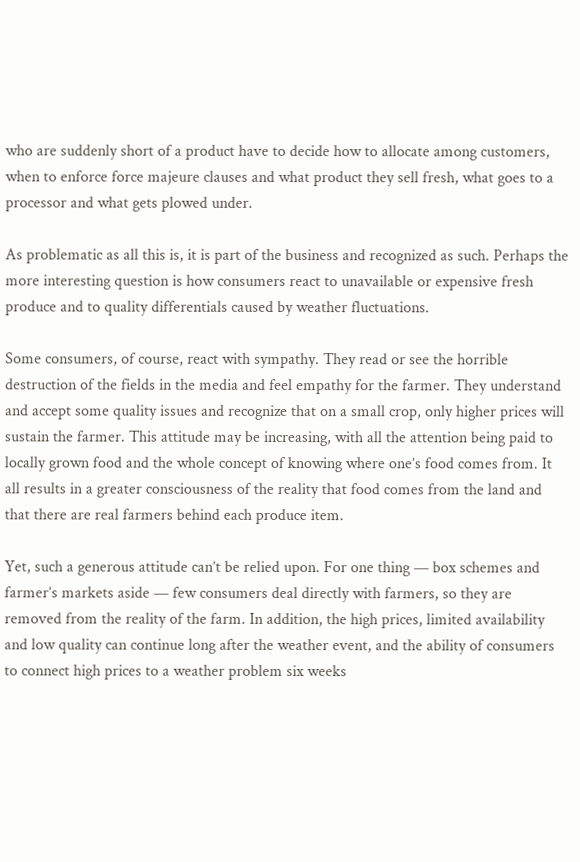who are suddenly short of a product have to decide how to allocate among customers, when to enforce force majeure clauses and what product they sell fresh, what goes to a processor and what gets plowed under.

As problematic as all this is, it is part of the business and recognized as such. Perhaps the more interesting question is how consumers react to unavailable or expensive fresh produce and to quality differentials caused by weather fluctuations.

Some consumers, of course, react with sympathy. They read or see the horrible destruction of the fields in the media and feel empathy for the farmer. They understand and accept some quality issues and recognize that on a small crop, only higher prices will sustain the farmer. This attitude may be increasing, with all the attention being paid to locally grown food and the whole concept of knowing where one’s food comes from. It all results in a greater consciousness of the reality that food comes from the land and that there are real farmers behind each produce item.

Yet, such a generous attitude can’t be relied upon. For one thing — box schemes and farmer’s markets aside — few consumers deal directly with farmers, so they are removed from the reality of the farm. In addition, the high prices, limited availability and low quality can continue long after the weather event, and the ability of consumers to connect high prices to a weather problem six weeks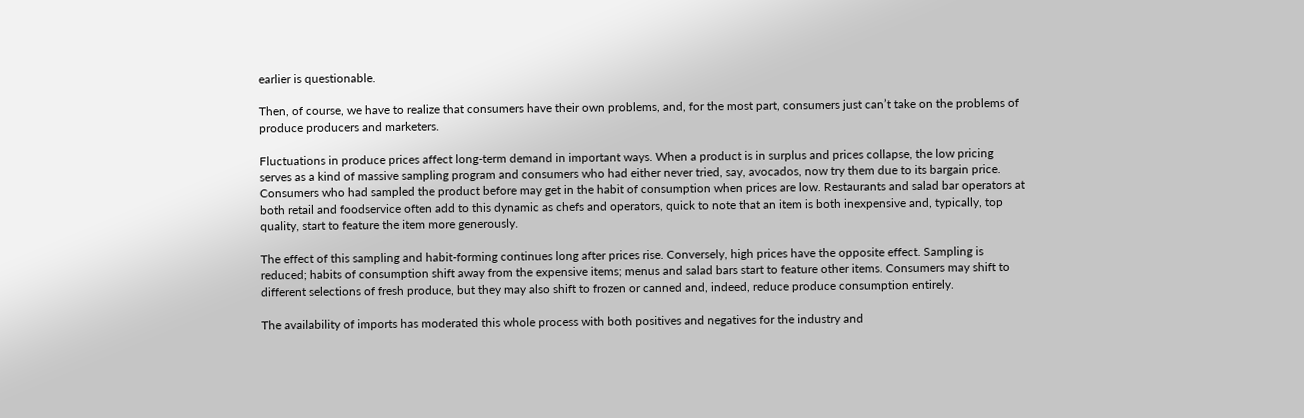earlier is questionable.

Then, of course, we have to realize that consumers have their own problems, and, for the most part, consumers just can’t take on the problems of produce producers and marketers.

Fluctuations in produce prices affect long-term demand in important ways. When a product is in surplus and prices collapse, the low pricing serves as a kind of massive sampling program and consumers who had either never tried, say, avocados, now try them due to its bargain price. Consumers who had sampled the product before may get in the habit of consumption when prices are low. Restaurants and salad bar operators at both retail and foodservice often add to this dynamic as chefs and operators, quick to note that an item is both inexpensive and, typically, top quality, start to feature the item more generously.

The effect of this sampling and habit-forming continues long after prices rise. Conversely, high prices have the opposite effect. Sampling is reduced; habits of consumption shift away from the expensive items; menus and salad bars start to feature other items. Consumers may shift to different selections of fresh produce, but they may also shift to frozen or canned and, indeed, reduce produce consumption entirely.

The availability of imports has moderated this whole process with both positives and negatives for the industry and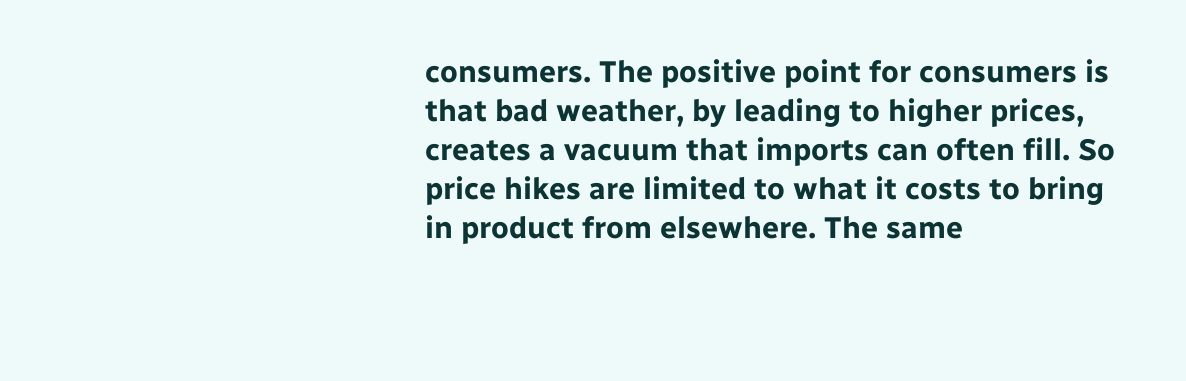consumers. The positive point for consumers is that bad weather, by leading to higher prices, creates a vacuum that imports can often fill. So price hikes are limited to what it costs to bring in product from elsewhere. The same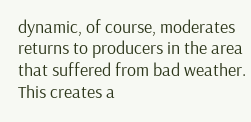dynamic, of course, moderates returns to producers in the area that suffered from bad weather. This creates a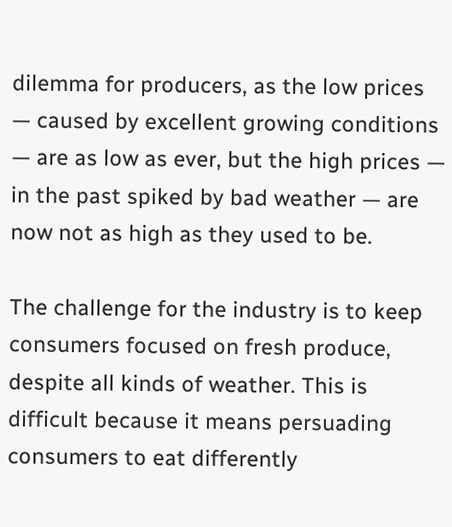dilemma for producers, as the low prices — caused by excellent growing conditions — are as low as ever, but the high prices — in the past spiked by bad weather — are now not as high as they used to be.

The challenge for the industry is to keep consumers focused on fresh produce, despite all kinds of weather. This is difficult because it means persuading consumers to eat differently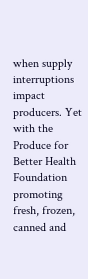when supply interruptions impact producers. Yet with the Produce for Better Health Foundation promoting fresh, frozen, canned and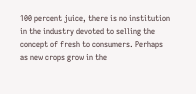100 percent juice, there is no institution in the industry devoted to selling the concept of fresh to consumers. Perhaps as new crops grow in the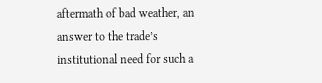aftermath of bad weather, an answer to the trade’s institutional need for such a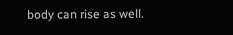body can rise as well.